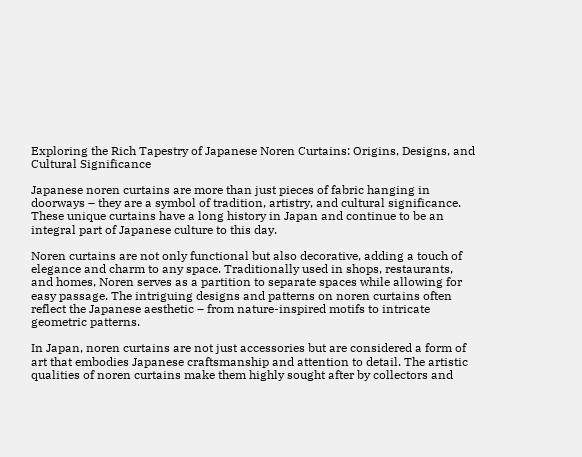Exploring the Rich Tapestry of Japanese Noren Curtains: Origins, Designs, and Cultural Significance

Japanese noren curtains are more than just pieces of fabric hanging in doorways – they are a symbol of tradition, artistry, and cultural significance. These unique curtains have a long history in Japan and continue to be an integral part of Japanese culture to this day.

Noren curtains are not only functional but also decorative, adding a touch of elegance and charm to any space. Traditionally used in shops, restaurants, and homes, Noren serves as a partition to separate spaces while allowing for easy passage. The intriguing designs and patterns on noren curtains often reflect the Japanese aesthetic – from nature-inspired motifs to intricate geometric patterns.

In Japan, noren curtains are not just accessories but are considered a form of art that embodies Japanese craftsmanship and attention to detail. The artistic qualities of noren curtains make them highly sought after by collectors and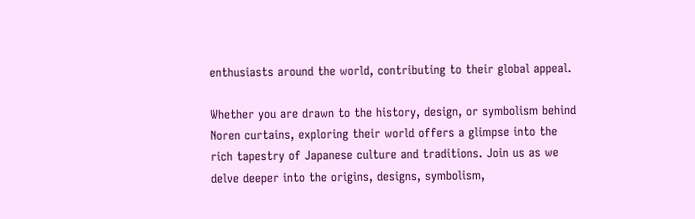enthusiasts around the world, contributing to their global appeal.

Whether you are drawn to the history, design, or symbolism behind Noren curtains, exploring their world offers a glimpse into the rich tapestry of Japanese culture and traditions. Join us as we delve deeper into the origins, designs, symbolism,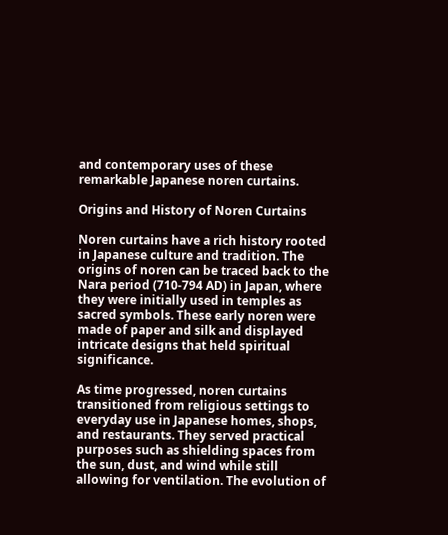and contemporary uses of these remarkable Japanese noren curtains.

Origins and History of Noren Curtains

Noren curtains have a rich history rooted in Japanese culture and tradition. The origins of noren can be traced back to the Nara period (710-794 AD) in Japan, where they were initially used in temples as sacred symbols. These early noren were made of paper and silk and displayed intricate designs that held spiritual significance.

As time progressed, noren curtains transitioned from religious settings to everyday use in Japanese homes, shops, and restaurants. They served practical purposes such as shielding spaces from the sun, dust, and wind while still allowing for ventilation. The evolution of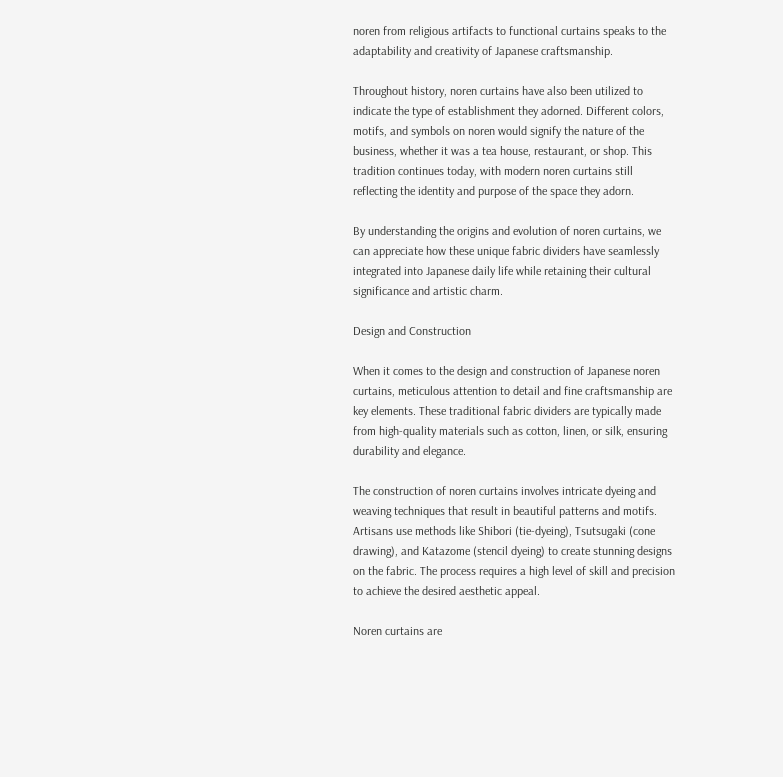noren from religious artifacts to functional curtains speaks to the adaptability and creativity of Japanese craftsmanship.

Throughout history, noren curtains have also been utilized to indicate the type of establishment they adorned. Different colors, motifs, and symbols on noren would signify the nature of the business, whether it was a tea house, restaurant, or shop. This tradition continues today, with modern noren curtains still reflecting the identity and purpose of the space they adorn.

By understanding the origins and evolution of noren curtains, we can appreciate how these unique fabric dividers have seamlessly integrated into Japanese daily life while retaining their cultural significance and artistic charm.

Design and Construction

When it comes to the design and construction of Japanese noren curtains, meticulous attention to detail and fine craftsmanship are key elements. These traditional fabric dividers are typically made from high-quality materials such as cotton, linen, or silk, ensuring durability and elegance.

The construction of noren curtains involves intricate dyeing and weaving techniques that result in beautiful patterns and motifs. Artisans use methods like Shibori (tie-dyeing), Tsutsugaki (cone drawing), and Katazome (stencil dyeing) to create stunning designs on the fabric. The process requires a high level of skill and precision to achieve the desired aesthetic appeal.

Noren curtains are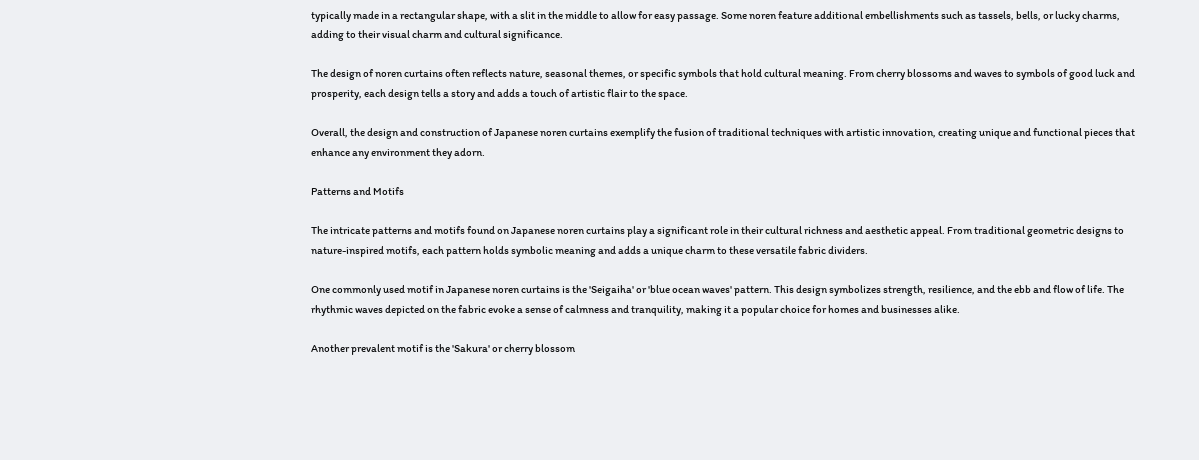typically made in a rectangular shape, with a slit in the middle to allow for easy passage. Some noren feature additional embellishments such as tassels, bells, or lucky charms, adding to their visual charm and cultural significance.

The design of noren curtains often reflects nature, seasonal themes, or specific symbols that hold cultural meaning. From cherry blossoms and waves to symbols of good luck and prosperity, each design tells a story and adds a touch of artistic flair to the space.

Overall, the design and construction of Japanese noren curtains exemplify the fusion of traditional techniques with artistic innovation, creating unique and functional pieces that enhance any environment they adorn.

Patterns and Motifs

The intricate patterns and motifs found on Japanese noren curtains play a significant role in their cultural richness and aesthetic appeal. From traditional geometric designs to nature-inspired motifs, each pattern holds symbolic meaning and adds a unique charm to these versatile fabric dividers.

One commonly used motif in Japanese noren curtains is the 'Seigaiha' or 'blue ocean waves' pattern. This design symbolizes strength, resilience, and the ebb and flow of life. The rhythmic waves depicted on the fabric evoke a sense of calmness and tranquility, making it a popular choice for homes and businesses alike.

Another prevalent motif is the 'Sakura' or cherry blossom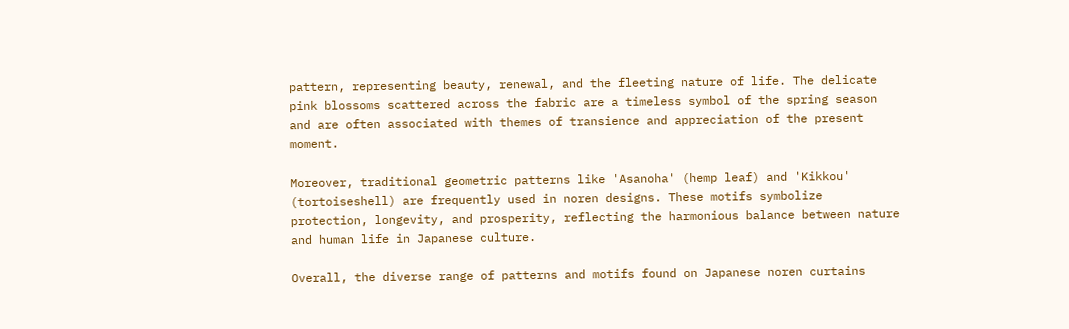pattern, representing beauty, renewal, and the fleeting nature of life. The delicate pink blossoms scattered across the fabric are a timeless symbol of the spring season and are often associated with themes of transience and appreciation of the present moment.

Moreover, traditional geometric patterns like 'Asanoha' (hemp leaf) and 'Kikkou' (tortoiseshell) are frequently used in noren designs. These motifs symbolize protection, longevity, and prosperity, reflecting the harmonious balance between nature and human life in Japanese culture.

Overall, the diverse range of patterns and motifs found on Japanese noren curtains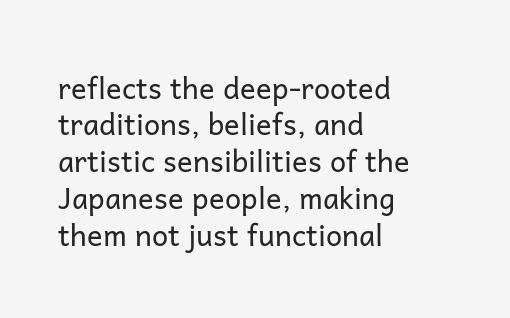reflects the deep-rooted traditions, beliefs, and artistic sensibilities of the Japanese people, making them not just functional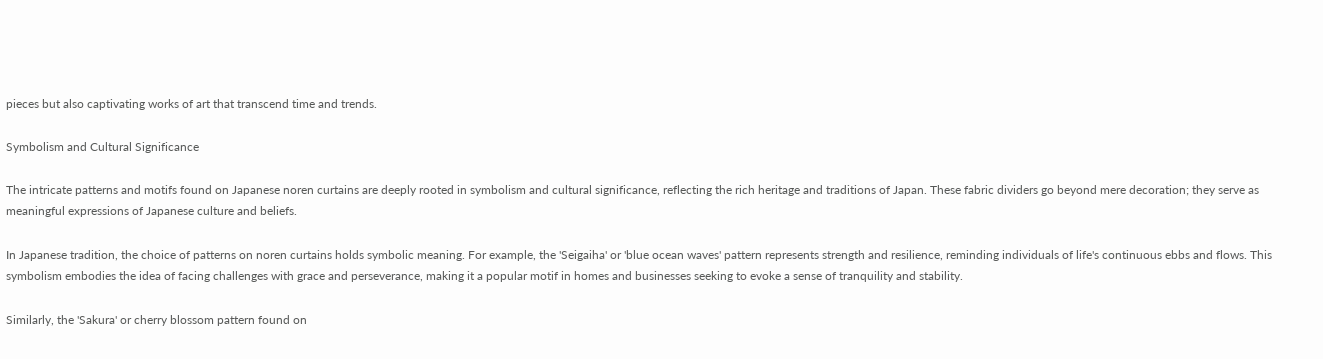pieces but also captivating works of art that transcend time and trends.

Symbolism and Cultural Significance

The intricate patterns and motifs found on Japanese noren curtains are deeply rooted in symbolism and cultural significance, reflecting the rich heritage and traditions of Japan. These fabric dividers go beyond mere decoration; they serve as meaningful expressions of Japanese culture and beliefs.

In Japanese tradition, the choice of patterns on noren curtains holds symbolic meaning. For example, the 'Seigaiha' or 'blue ocean waves' pattern represents strength and resilience, reminding individuals of life's continuous ebbs and flows. This symbolism embodies the idea of facing challenges with grace and perseverance, making it a popular motif in homes and businesses seeking to evoke a sense of tranquility and stability.

Similarly, the 'Sakura' or cherry blossom pattern found on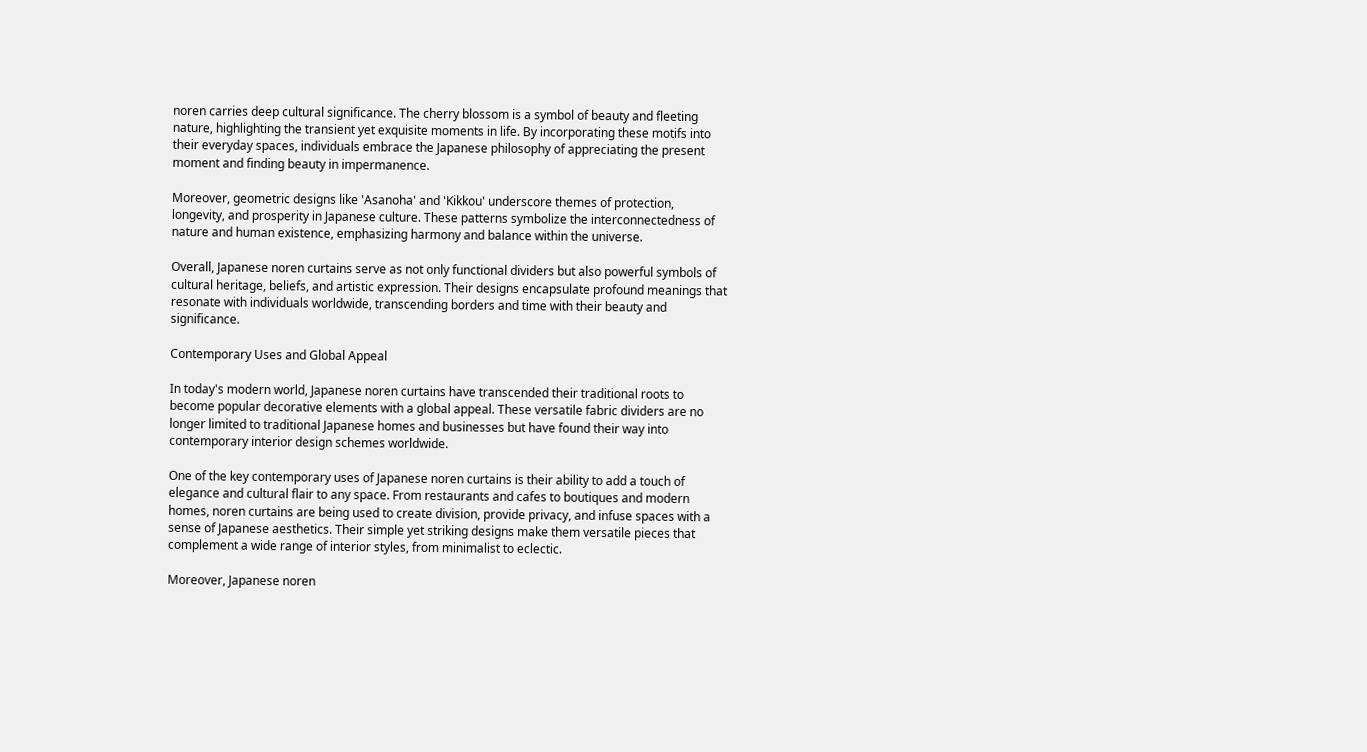noren carries deep cultural significance. The cherry blossom is a symbol of beauty and fleeting nature, highlighting the transient yet exquisite moments in life. By incorporating these motifs into their everyday spaces, individuals embrace the Japanese philosophy of appreciating the present moment and finding beauty in impermanence.

Moreover, geometric designs like 'Asanoha' and 'Kikkou' underscore themes of protection, longevity, and prosperity in Japanese culture. These patterns symbolize the interconnectedness of nature and human existence, emphasizing harmony and balance within the universe.

Overall, Japanese noren curtains serve as not only functional dividers but also powerful symbols of cultural heritage, beliefs, and artistic expression. Their designs encapsulate profound meanings that resonate with individuals worldwide, transcending borders and time with their beauty and significance.

Contemporary Uses and Global Appeal

In today's modern world, Japanese noren curtains have transcended their traditional roots to become popular decorative elements with a global appeal. These versatile fabric dividers are no longer limited to traditional Japanese homes and businesses but have found their way into contemporary interior design schemes worldwide.

One of the key contemporary uses of Japanese noren curtains is their ability to add a touch of elegance and cultural flair to any space. From restaurants and cafes to boutiques and modern homes, noren curtains are being used to create division, provide privacy, and infuse spaces with a sense of Japanese aesthetics. Their simple yet striking designs make them versatile pieces that complement a wide range of interior styles, from minimalist to eclectic.

Moreover, Japanese noren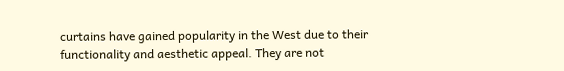curtains have gained popularity in the West due to their functionality and aesthetic appeal. They are not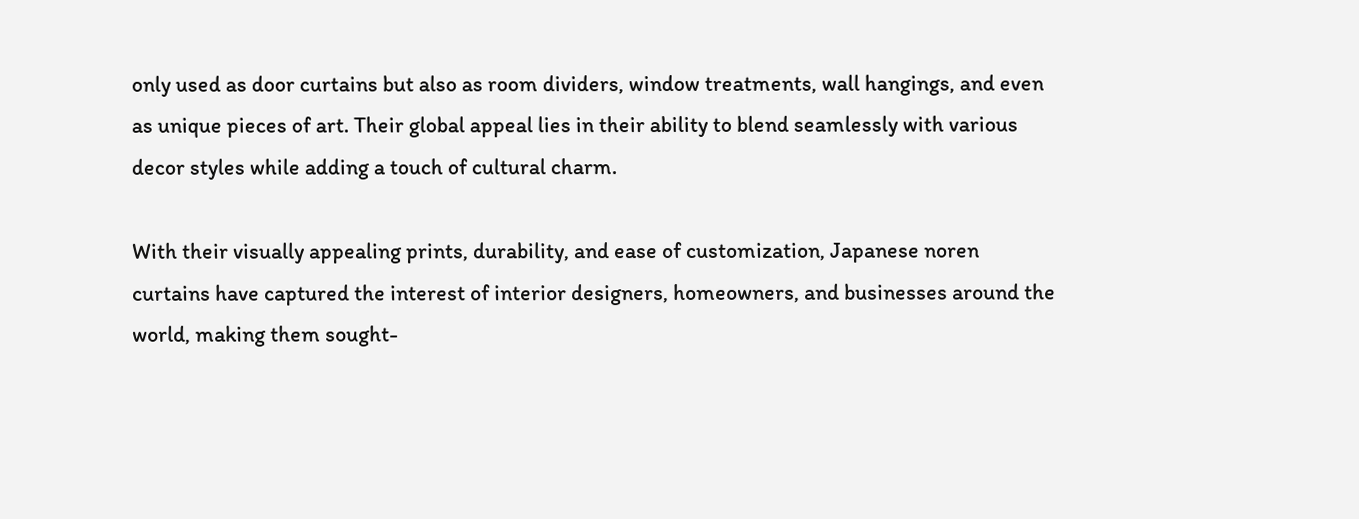only used as door curtains but also as room dividers, window treatments, wall hangings, and even as unique pieces of art. Their global appeal lies in their ability to blend seamlessly with various decor styles while adding a touch of cultural charm.

With their visually appealing prints, durability, and ease of customization, Japanese noren curtains have captured the interest of interior designers, homeowners, and businesses around the world, making them sought-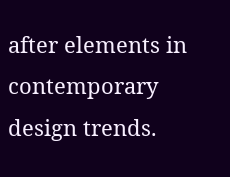after elements in contemporary design trends.